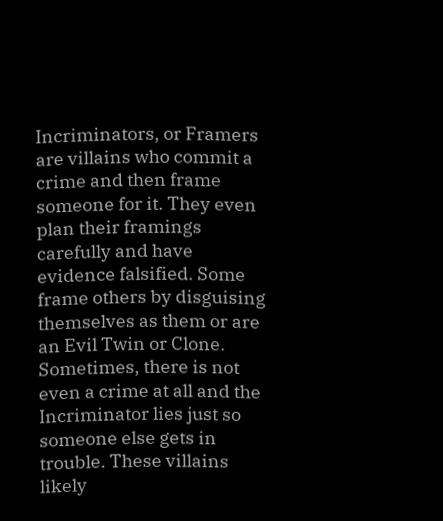Incriminators, or Framers are villains who commit a crime and then frame someone for it. They even plan their framings carefully and have evidence falsified. Some frame others by disguising themselves as them or are an Evil Twin or Clone. Sometimes, there is not even a crime at all and the Incriminator lies just so someone else gets in trouble. These villains likely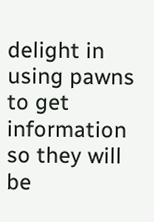delight in using pawns to get information so they will be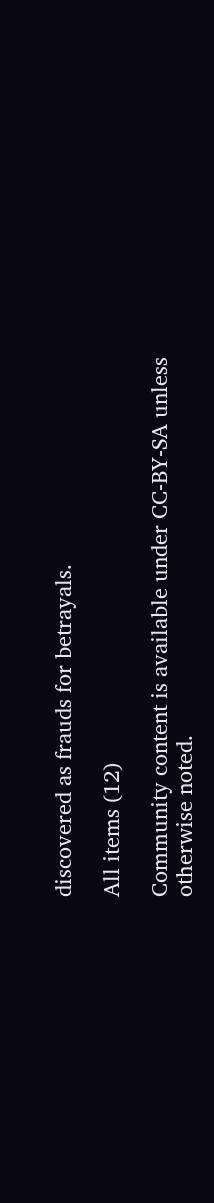discovered as frauds for betrayals.

All items (12)

Community content is available under CC-BY-SA unless otherwise noted.